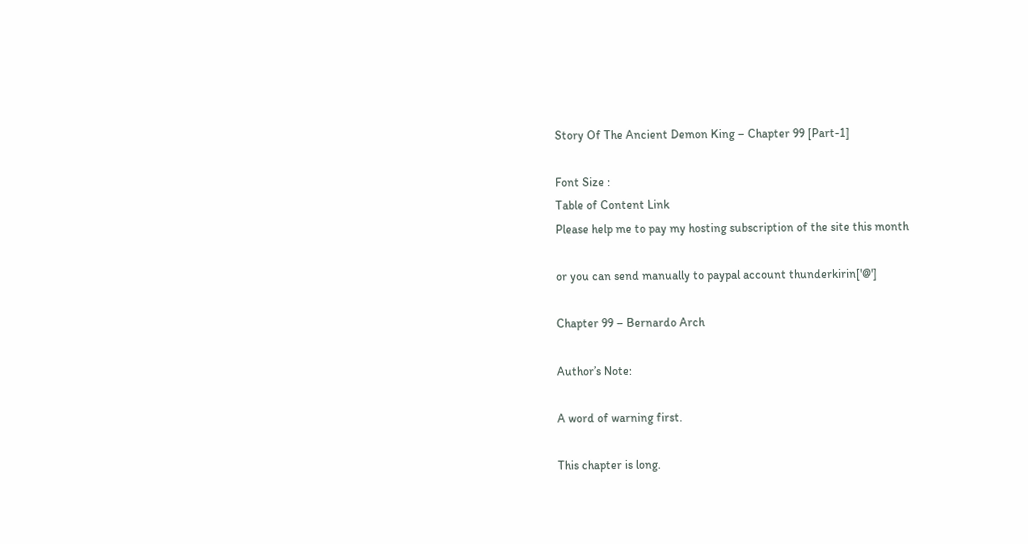Story Of The Ancient Demon King – Chapter 99 [Part-1]

Font Size :
Table of Content Link
Please help me to pay my hosting subscription of the site this month

or you can send manually to paypal account thunderkirin['@']

Chapter 99 – Bernardo Arch

Author’s Note:

A word of warning first.

This chapter is long.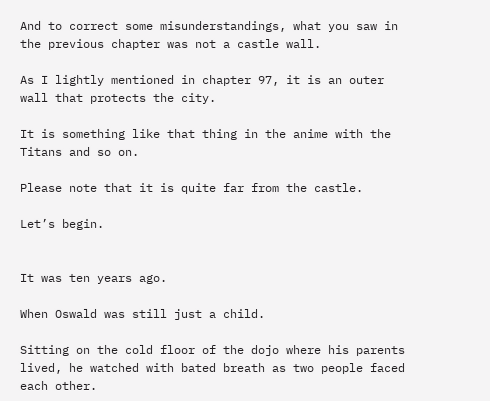And to correct some misunderstandings, what you saw in the previous chapter was not a castle wall.

As I lightly mentioned in chapter 97, it is an outer wall that protects the city.

It is something like that thing in the anime with the Titans and so on.

Please note that it is quite far from the castle.

Let’s begin.


It was ten years ago.

When Oswald was still just a child.

Sitting on the cold floor of the dojo where his parents lived, he watched with bated breath as two people faced each other.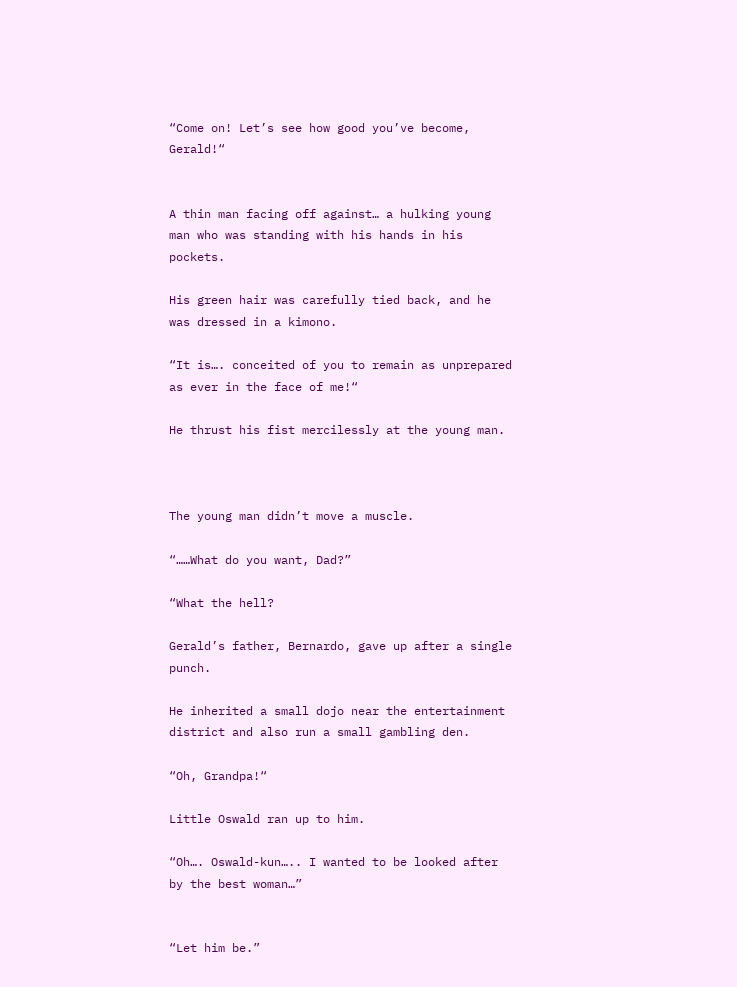“Come on! Let’s see how good you’ve become, Gerald!“


A thin man facing off against… a hulking young man who was standing with his hands in his pockets.

His green hair was carefully tied back, and he was dressed in a kimono.

“It is…. conceited of you to remain as unprepared as ever in the face of me!“

He thrust his fist mercilessly at the young man.



The young man didn’t move a muscle.

“……What do you want, Dad?”

“What the hell?

Gerald’s father, Bernardo, gave up after a single punch.

He inherited a small dojo near the entertainment district and also run a small gambling den.

“Oh, Grandpa!“

Little Oswald ran up to him.

“Oh…. Oswald-kun….. I wanted to be looked after by the best woman…”


“Let him be.”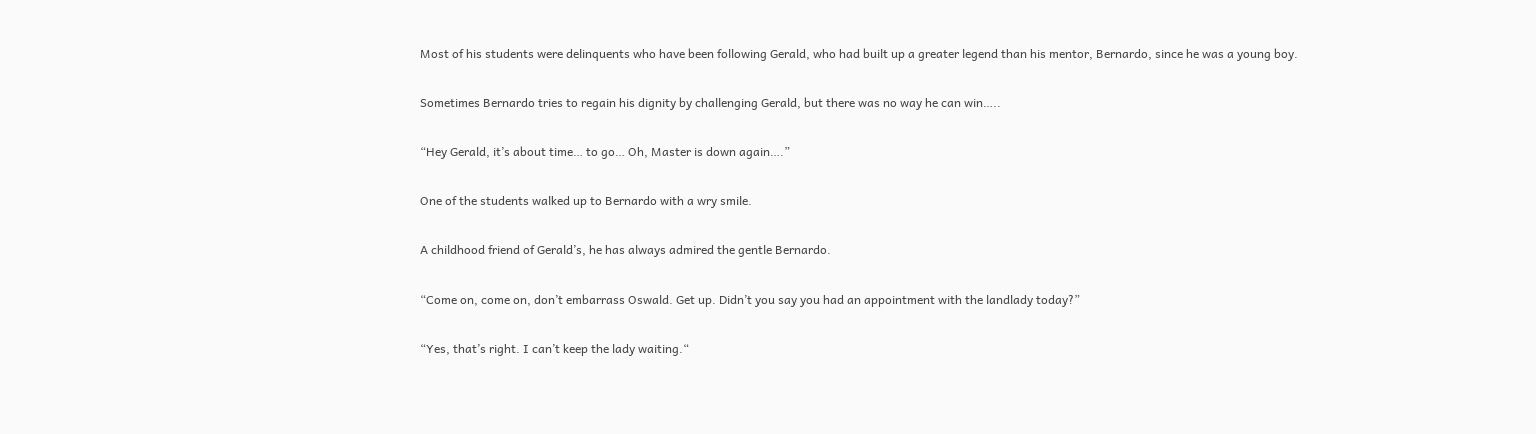Most of his students were delinquents who have been following Gerald, who had built up a greater legend than his mentor, Bernardo, since he was a young boy.

Sometimes Bernardo tries to regain his dignity by challenging Gerald, but there was no way he can win…..

“Hey Gerald, it’s about time… to go… Oh, Master is down again….”

One of the students walked up to Bernardo with a wry smile.

A childhood friend of Gerald’s, he has always admired the gentle Bernardo.

“Come on, come on, don’t embarrass Oswald. Get up. Didn’t you say you had an appointment with the landlady today?”

“Yes, that’s right. I can’t keep the lady waiting.“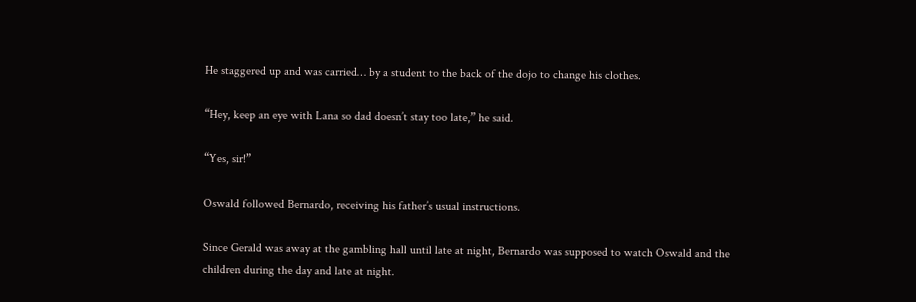He staggered up and was carried… by a student to the back of the dojo to change his clothes.

“Hey, keep an eye with Lana so dad doesn’t stay too late,” he said.

“Yes, sir!”

Oswald followed Bernardo, receiving his father’s usual instructions.

Since Gerald was away at the gambling hall until late at night, Bernardo was supposed to watch Oswald and the children during the day and late at night.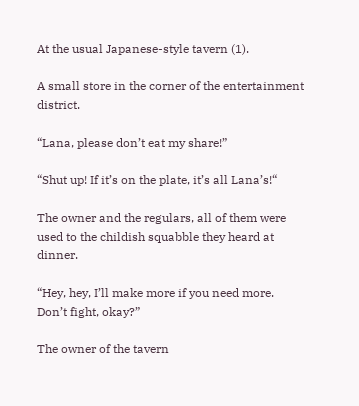At the usual Japanese-style tavern (1).

A small store in the corner of the entertainment district.

“Lana, please don’t eat my share!”

“Shut up! If it’s on the plate, it’s all Lana’s!“

The owner and the regulars, all of them were used to the childish squabble they heard at dinner.

“Hey, hey, I’ll make more if you need more. Don’t fight, okay?”

The owner of the tavern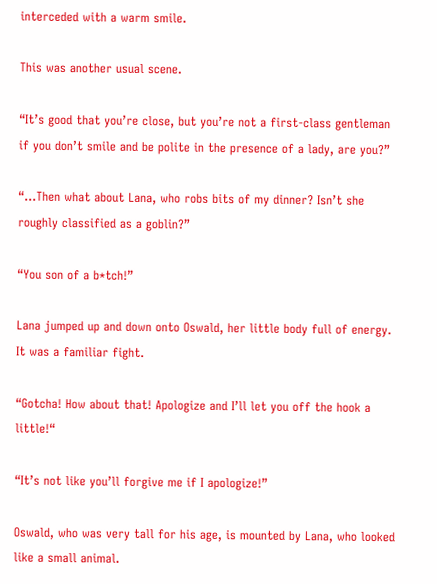interceded with a warm smile.

This was another usual scene.

“It’s good that you’re close, but you’re not a first-class gentleman if you don’t smile and be polite in the presence of a lady, are you?”

“…Then what about Lana, who robs bits of my dinner? Isn’t she roughly classified as a goblin?”

“You son of a b*tch!”

Lana jumped up and down onto Oswald, her little body full of energy.
It was a familiar fight.

“Gotcha! How about that! Apologize and I’ll let you off the hook a little!“

“It’s not like you’ll forgive me if I apologize!”

Oswald, who was very tall for his age, is mounted by Lana, who looked like a small animal.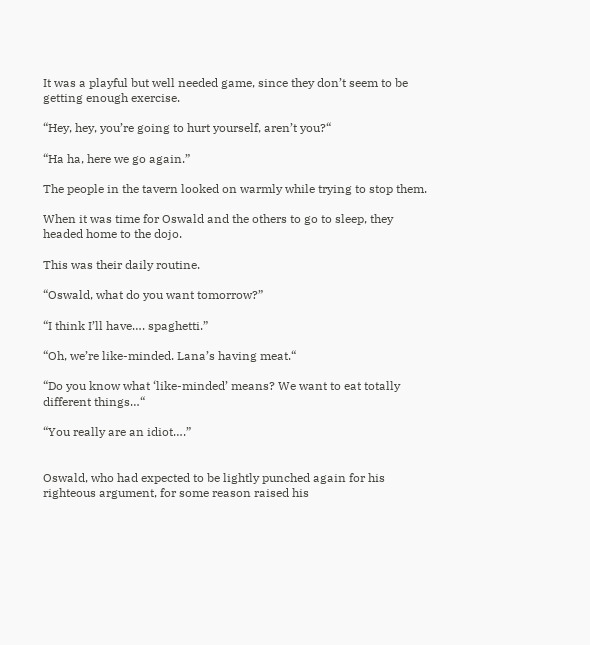It was a playful but well needed game, since they don’t seem to be getting enough exercise.

“Hey, hey, you’re going to hurt yourself, aren’t you?“

“Ha ha, here we go again.”

The people in the tavern looked on warmly while trying to stop them.

When it was time for Oswald and the others to go to sleep, they headed home to the dojo.

This was their daily routine.

“Oswald, what do you want tomorrow?”

“I think I’ll have…. spaghetti.”

“Oh, we’re like-minded. Lana’s having meat.“

“Do you know what ‘like-minded’ means? We want to eat totally different things…“

“You really are an idiot….”


Oswald, who had expected to be lightly punched again for his righteous argument, for some reason raised his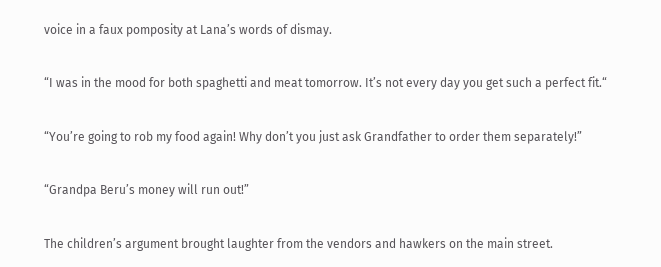voice in a faux pomposity at Lana’s words of dismay.

“I was in the mood for both spaghetti and meat tomorrow. It’s not every day you get such a perfect fit.“

“You’re going to rob my food again! Why don’t you just ask Grandfather to order them separately!”

“Grandpa Beru’s money will run out!”

The children’s argument brought laughter from the vendors and hawkers on the main street.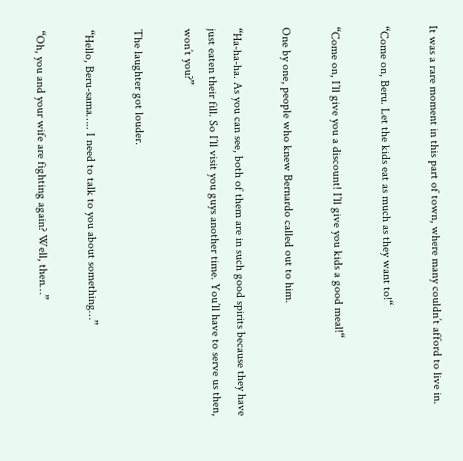It was a rare moment in this part of town, where many couldn’t afford to live in.

“Come on, Beru. Let the kids eat as much as they want to!“

“Come on, I’ll give you a discount! I’ll give you kids a good meal!“

One by one, people who knew Bernardo called out to him.

“Ha-ha-ha. As you can see, both of them are in such good spirits because they have just eaten their fill. So I’ll visit you guys another time. You’ll have to serve us then, won’t you?”

The laughter got louder.

“Hello, Beru-sama….. I need to talk to you about something…”

“Oh, you and your wife are fighting again? Well, then…”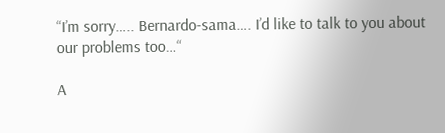“I’m sorry….. Bernardo-sama…. I’d like to talk to you about our problems too…“

A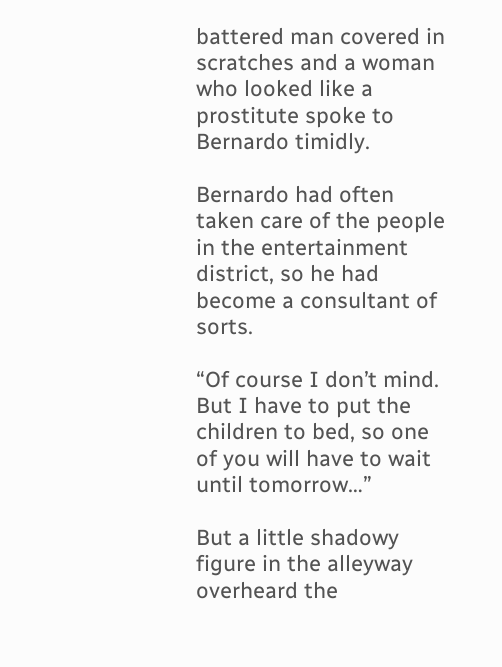battered man covered in scratches and a woman who looked like a prostitute spoke to Bernardo timidly.

Bernardo had often taken care of the people in the entertainment district, so he had become a consultant of sorts.

“Of course I don’t mind. But I have to put the children to bed, so one of you will have to wait until tomorrow…”

But a little shadowy figure in the alleyway overheard the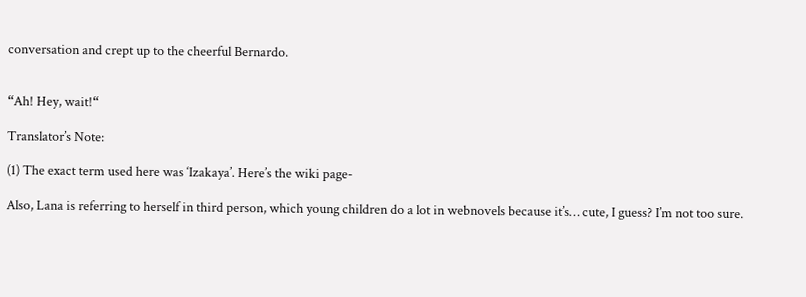conversation and crept up to the cheerful Bernardo.


“Ah! Hey, wait!“

Translator’s Note:

(1) The exact term used here was ‘Izakaya’. Here’s the wiki page-

Also, Lana is referring to herself in third person, which young children do a lot in webnovels because it’s… cute, I guess? I’m not too sure.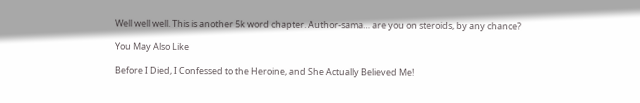Well well well. This is another 5k word chapter. Author-sama… are you on steroids, by any chance?

You May Also Like

Before I Died, I Confessed to the Heroine, and She Actually Believed Me!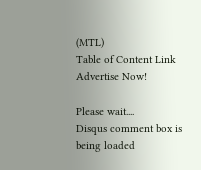(MTL)
Table of Content Link
Advertise Now!

Please wait....
Disqus comment box is being loaded